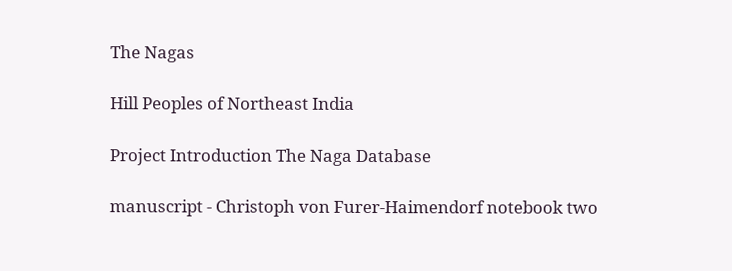The Nagas

Hill Peoples of Northeast India

Project Introduction The Naga Database

manuscript - Christoph von Furer-Haimendorf notebook two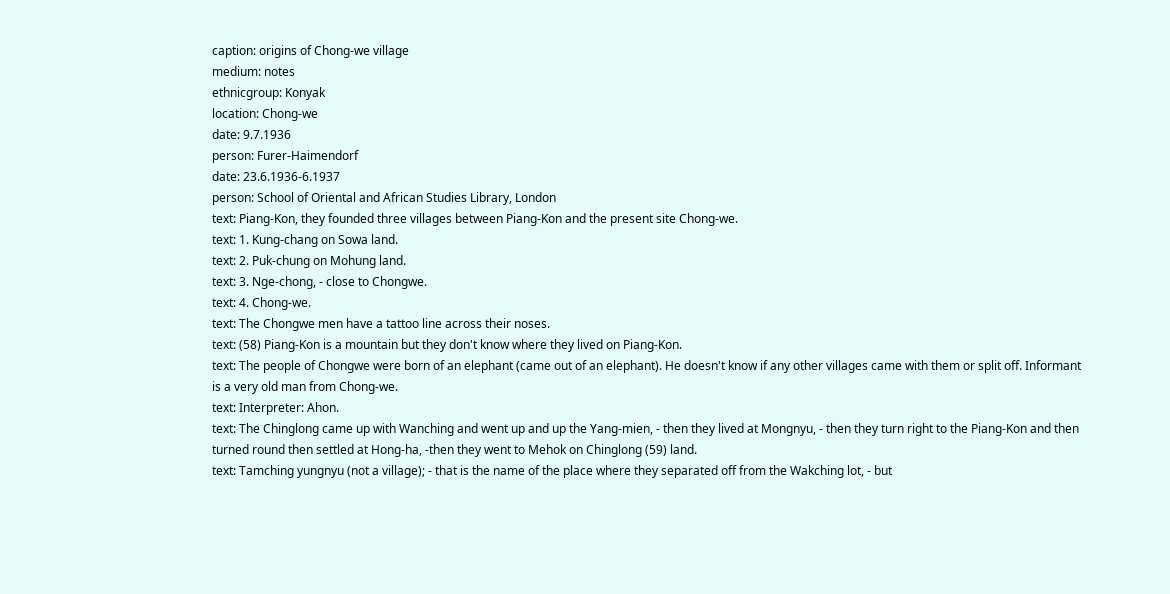caption: origins of Chong-we village
medium: notes
ethnicgroup: Konyak
location: Chong-we
date: 9.7.1936
person: Furer-Haimendorf
date: 23.6.1936-6.1937
person: School of Oriental and African Studies Library, London
text: Piang-Kon, they founded three villages between Piang-Kon and the present site Chong-we.
text: 1. Kung-chang on Sowa land.
text: 2. Puk-chung on Mohung land.
text: 3. Nge-chong, - close to Chongwe.
text: 4. Chong-we.
text: The Chongwe men have a tattoo line across their noses.
text: (58) Piang-Kon is a mountain but they don't know where they lived on Piang-Kon.
text: The people of Chongwe were born of an elephant (came out of an elephant). He doesn't know if any other villages came with them or split off. Informant is a very old man from Chong-we.
text: Interpreter: Ahon.
text: The Chinglong came up with Wanching and went up and up the Yang-mien, - then they lived at Mongnyu, - then they turn right to the Piang-Kon and then turned round then settled at Hong-ha, -then they went to Mehok on Chinglong (59) land.
text: Tamching yungnyu (not a village); - that is the name of the place where they separated off from the Wakching lot, - but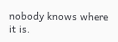nobody knows where it is.